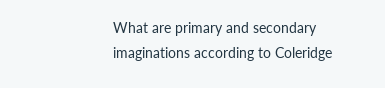What are primary and secondary imaginations according to Coleridge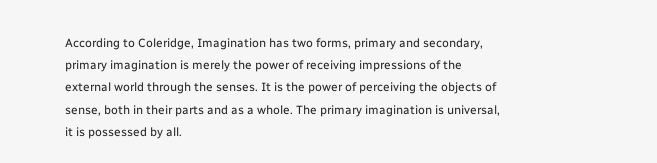According to Coleridge, Imagination has two forms, primary and secondary, primary imagination is merely the power of receiving impressions of the external world through the senses. It is the power of perceiving the objects of sense, both in their parts and as a whole. The primary imagination is universal, it is possessed by all.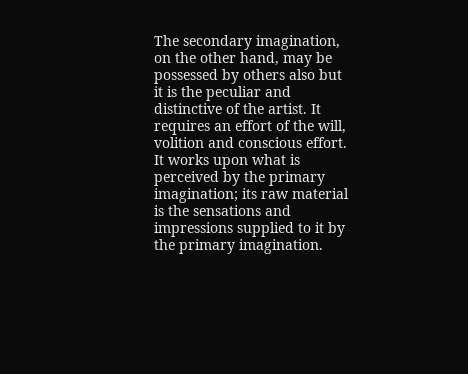The secondary imagination, on the other hand, may be possessed by others also but it is the peculiar and distinctive of the artist. It requires an effort of the will, volition and conscious effort. It works upon what is perceived by the primary imagination; its raw material is the sensations and impressions supplied to it by the primary imagination.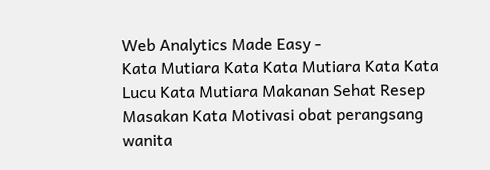Web Analytics Made Easy -
Kata Mutiara Kata Kata Mutiara Kata Kata Lucu Kata Mutiara Makanan Sehat Resep Masakan Kata Motivasi obat perangsang wanita